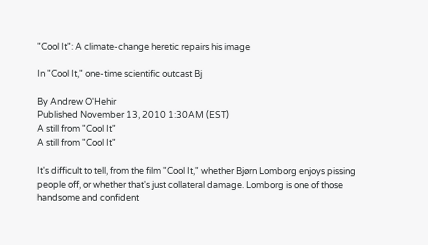"Cool It": A climate-change heretic repairs his image

In "Cool It," one-time scientific outcast Bj

By Andrew O'Hehir
Published November 13, 2010 1:30AM (EST)
A still from "Cool It"
A still from "Cool It"

It's difficult to tell, from the film "Cool It," whether Bjørn Lomborg enjoys pissing people off, or whether that's just collateral damage. Lomborg is one of those handsome and confident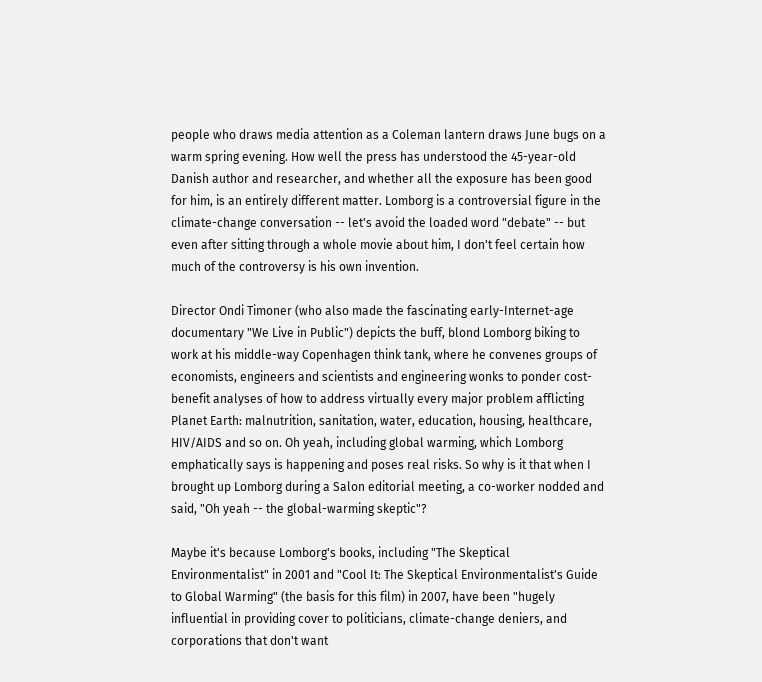people who draws media attention as a Coleman lantern draws June bugs on a warm spring evening. How well the press has understood the 45-year-old Danish author and researcher, and whether all the exposure has been good for him, is an entirely different matter. Lomborg is a controversial figure in the climate-change conversation -- let's avoid the loaded word "debate" -- but even after sitting through a whole movie about him, I don't feel certain how much of the controversy is his own invention.

Director Ondi Timoner (who also made the fascinating early-Internet-age documentary "We Live in Public") depicts the buff, blond Lomborg biking to work at his middle-way Copenhagen think tank, where he convenes groups of economists, engineers and scientists and engineering wonks to ponder cost-benefit analyses of how to address virtually every major problem afflicting Planet Earth: malnutrition, sanitation, water, education, housing, healthcare, HIV/AIDS and so on. Oh yeah, including global warming, which Lomborg emphatically says is happening and poses real risks. So why is it that when I brought up Lomborg during a Salon editorial meeting, a co-worker nodded and said, "Oh yeah -- the global-warming skeptic"?

Maybe it's because Lomborg's books, including "The Skeptical Environmentalist" in 2001 and "Cool It: The Skeptical Environmentalist's Guide to Global Warming" (the basis for this film) in 2007, have been "hugely influential in providing cover to politicians, climate-change deniers, and corporations that don't want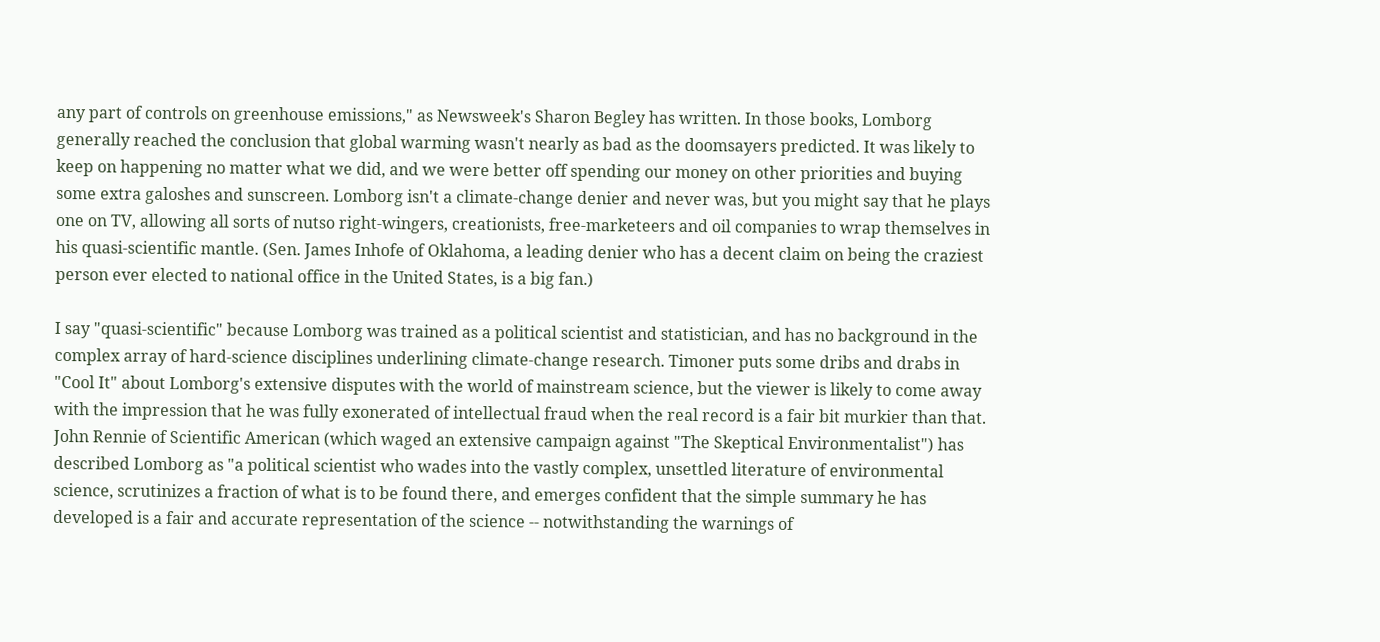any part of controls on greenhouse emissions," as Newsweek's Sharon Begley has written. In those books, Lomborg generally reached the conclusion that global warming wasn't nearly as bad as the doomsayers predicted. It was likely to keep on happening no matter what we did, and we were better off spending our money on other priorities and buying some extra galoshes and sunscreen. Lomborg isn't a climate-change denier and never was, but you might say that he plays one on TV, allowing all sorts of nutso right-wingers, creationists, free-marketeers and oil companies to wrap themselves in his quasi-scientific mantle. (Sen. James Inhofe of Oklahoma, a leading denier who has a decent claim on being the craziest person ever elected to national office in the United States, is a big fan.)

I say "quasi-scientific" because Lomborg was trained as a political scientist and statistician, and has no background in the complex array of hard-science disciplines underlining climate-change research. Timoner puts some dribs and drabs in "Cool It" about Lomborg's extensive disputes with the world of mainstream science, but the viewer is likely to come away with the impression that he was fully exonerated of intellectual fraud when the real record is a fair bit murkier than that. John Rennie of Scientific American (which waged an extensive campaign against "The Skeptical Environmentalist") has described Lomborg as "a political scientist who wades into the vastly complex, unsettled literature of environmental science, scrutinizes a fraction of what is to be found there, and emerges confident that the simple summary he has developed is a fair and accurate representation of the science -- notwithstanding the warnings of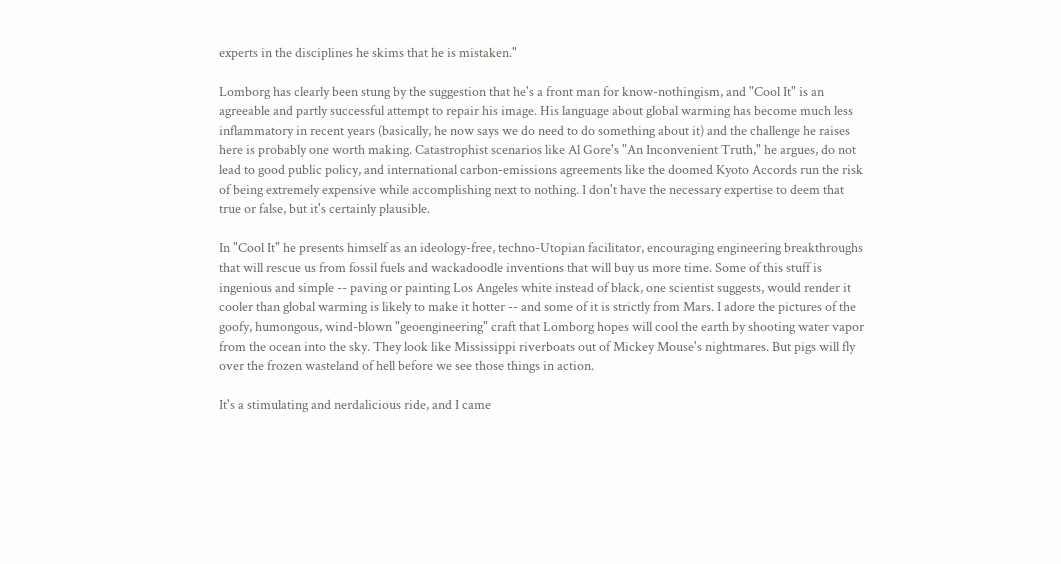experts in the disciplines he skims that he is mistaken."

Lomborg has clearly been stung by the suggestion that he's a front man for know-nothingism, and "Cool It" is an agreeable and partly successful attempt to repair his image. His language about global warming has become much less inflammatory in recent years (basically, he now says we do need to do something about it) and the challenge he raises here is probably one worth making. Catastrophist scenarios like Al Gore's "An Inconvenient Truth," he argues, do not lead to good public policy, and international carbon-emissions agreements like the doomed Kyoto Accords run the risk of being extremely expensive while accomplishing next to nothing. I don't have the necessary expertise to deem that true or false, but it's certainly plausible.

In "Cool It" he presents himself as an ideology-free, techno-Utopian facilitator, encouraging engineering breakthroughs that will rescue us from fossil fuels and wackadoodle inventions that will buy us more time. Some of this stuff is ingenious and simple -- paving or painting Los Angeles white instead of black, one scientist suggests, would render it cooler than global warming is likely to make it hotter -- and some of it is strictly from Mars. I adore the pictures of the goofy, humongous, wind-blown "geoengineering" craft that Lomborg hopes will cool the earth by shooting water vapor from the ocean into the sky. They look like Mississippi riverboats out of Mickey Mouse's nightmares. But pigs will fly over the frozen wasteland of hell before we see those things in action.

It's a stimulating and nerdalicious ride, and I came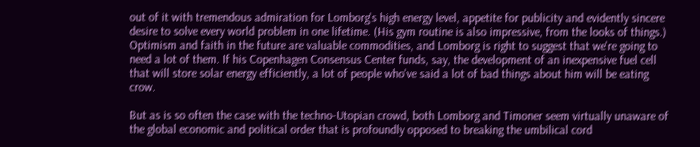out of it with tremendous admiration for Lomborg's high energy level, appetite for publicity and evidently sincere desire to solve every world problem in one lifetime. (His gym routine is also impressive, from the looks of things.) Optimism and faith in the future are valuable commodities, and Lomborg is right to suggest that we're going to need a lot of them. If his Copenhagen Consensus Center funds, say, the development of an inexpensive fuel cell that will store solar energy efficiently, a lot of people who've said a lot of bad things about him will be eating crow.

But as is so often the case with the techno-Utopian crowd, both Lomborg and Timoner seem virtually unaware of the global economic and political order that is profoundly opposed to breaking the umbilical cord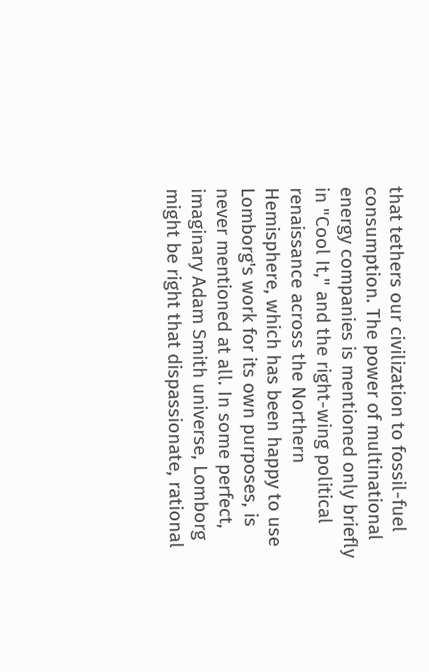that tethers our civilization to fossil-fuel consumption. The power of multinational energy companies is mentioned only briefly in "Cool It," and the right-wing political renaissance across the Northern Hemisphere, which has been happy to use Lomborg's work for its own purposes, is never mentioned at all. In some perfect, imaginary Adam Smith universe, Lomborg might be right that dispassionate, rational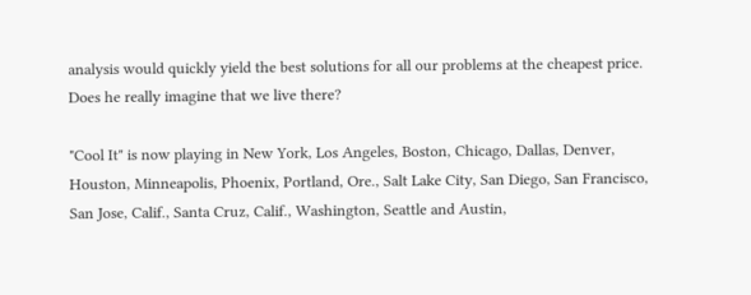analysis would quickly yield the best solutions for all our problems at the cheapest price. Does he really imagine that we live there?

"Cool It" is now playing in New York, Los Angeles, Boston, Chicago, Dallas, Denver, Houston, Minneapolis, Phoenix, Portland, Ore., Salt Lake City, San Diego, San Francisco, San Jose, Calif., Santa Cruz, Calif., Washington, Seattle and Austin,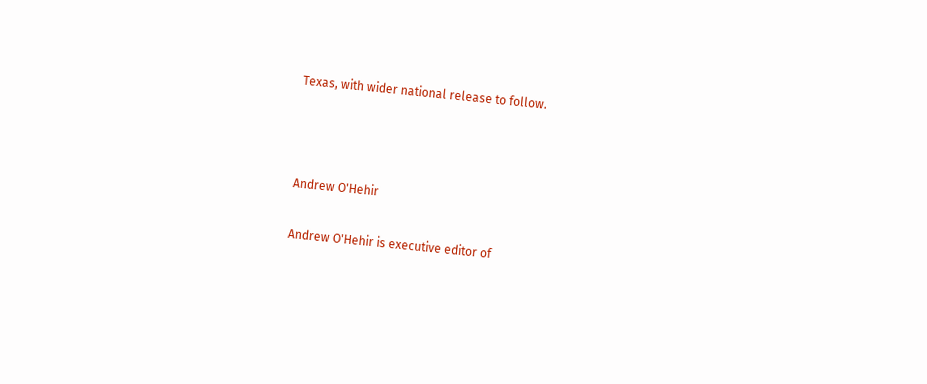Texas, with wider national release to follow.



Andrew O'Hehir

Andrew O'Hehir is executive editor of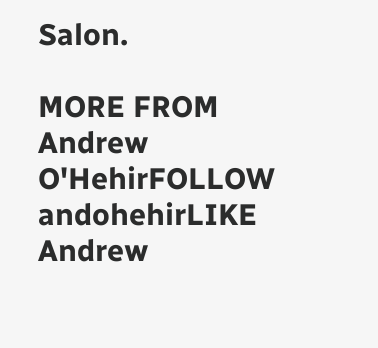Salon.

MORE FROM Andrew O'HehirFOLLOW andohehirLIKE Andrew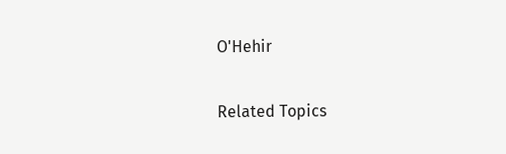O'Hehir

Related Topics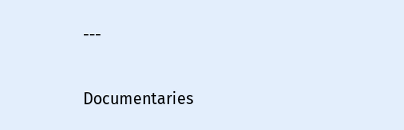---

Documentaries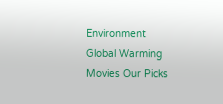Environment Global Warming Movies Our Picks